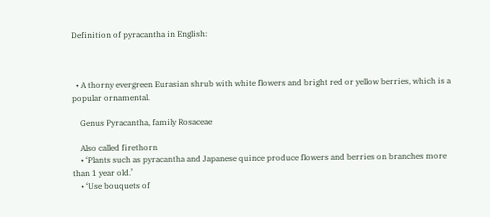Definition of pyracantha in English:



  • A thorny evergreen Eurasian shrub with white flowers and bright red or yellow berries, which is a popular ornamental.

    Genus Pyracantha, family Rosaceae

    Also called firethorn
    • ‘Plants such as pyracantha and Japanese quince produce flowers and berries on branches more than 1 year old.’
    • ‘Use bouquets of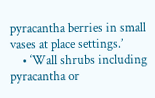pyracantha berries in small vases at place settings.’
    • ‘Wall shrubs including pyracantha or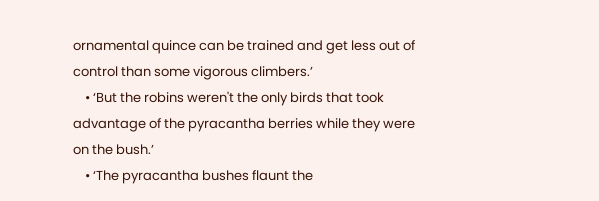ornamental quince can be trained and get less out of control than some vigorous climbers.’
    • ‘But the robins weren't the only birds that took advantage of the pyracantha berries while they were on the bush.’
    • ‘The pyracantha bushes flaunt the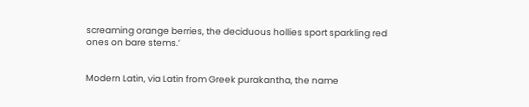screaming orange berries, the deciduous hollies sport sparkling red ones on bare stems.’


Modern Latin, via Latin from Greek purakantha, the name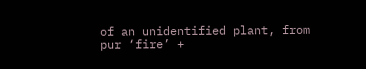of an unidentified plant, from pur ‘fire’ +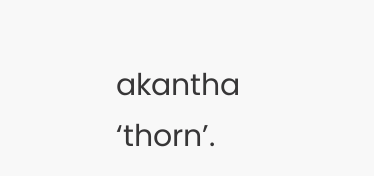akantha ‘thorn’.